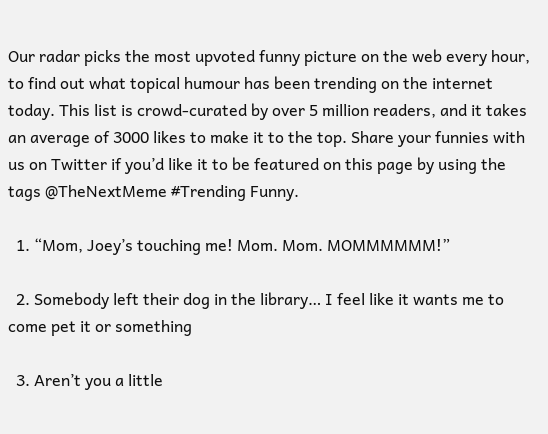Our radar picks the most upvoted funny picture on the web every hour, to find out what topical humour has been trending on the internet today. This list is crowd-curated by over 5 million readers, and it takes an average of 3000 likes to make it to the top. Share your funnies with us on Twitter if you’d like it to be featured on this page by using the tags @TheNextMeme #Trending Funny.

  1. “Mom, Joey’s touching me! Mom. Mom. MOMMMMMM!”

  2. Somebody left their dog in the library… I feel like it wants me to come pet it or something

  3. Aren’t you a little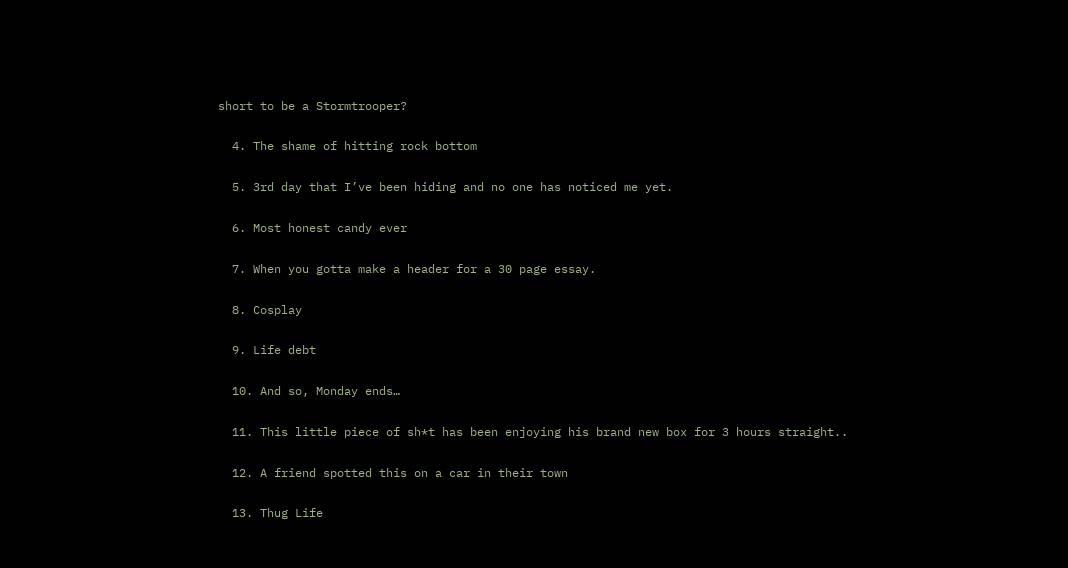short to be a Stormtrooper?

  4. The shame of hitting rock bottom

  5. 3rd day that I’ve been hiding and no one has noticed me yet.

  6. Most honest candy ever

  7. When you gotta make a header for a 30 page essay.

  8. Cosplay

  9. Life debt

  10. And so, Monday ends…

  11. This little piece of sh*t has been enjoying his brand new box for 3 hours straight..

  12. A friend spotted this on a car in their town

  13. Thug Life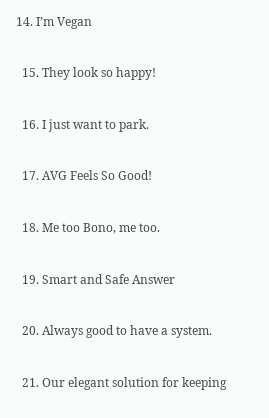14. I’m Vegan

  15. They look so happy!

  16. I just want to park.

  17. AVG Feels So Good!

  18. Me too Bono, me too.

  19. Smart and Safe Answer

  20. Always good to have a system.

  21. Our elegant solution for keeping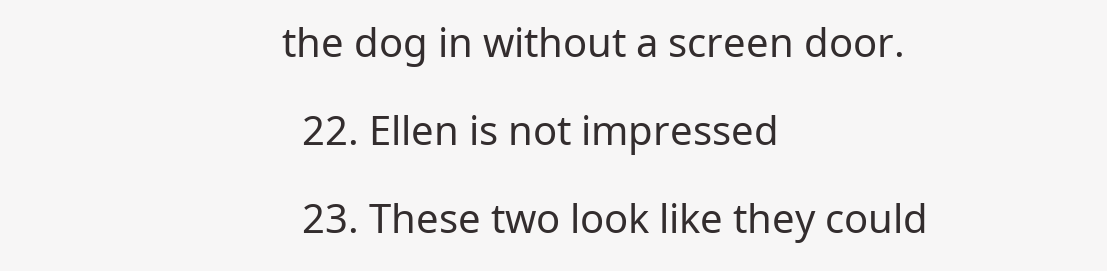the dog in without a screen door.

  22. Ellen is not impressed

  23. These two look like they could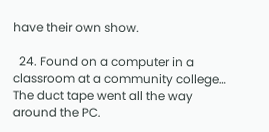have their own show.

  24. Found on a computer in a classroom at a community college… The duct tape went all the way around the PC.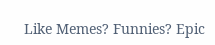Like Memes? Funnies? Epic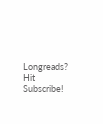Longreads? Hit Subscribe!